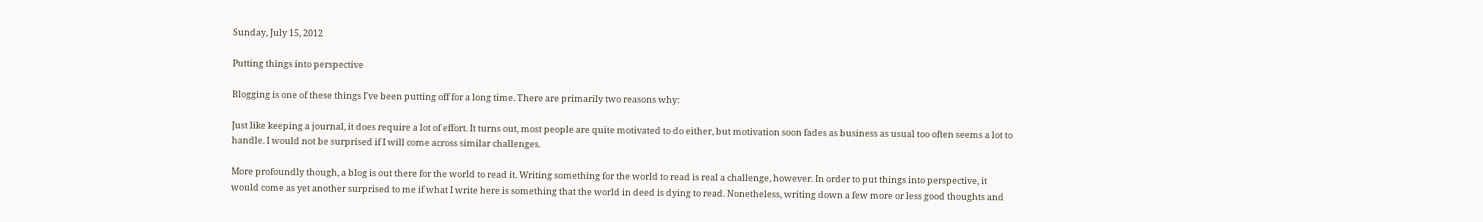Sunday, July 15, 2012

Putting things into perspective

Blogging is one of these things I've been putting off for a long time. There are primarily two reasons why:

Just like keeping a journal, it does require a lot of effort. It turns out, most people are quite motivated to do either, but motivation soon fades as business as usual too often seems a lot to handle. I would not be surprised if I will come across similar challenges.

More profoundly though, a blog is out there for the world to read it. Writing something for the world to read is real a challenge, however. In order to put things into perspective, it would come as yet another surprised to me if what I write here is something that the world in deed is dying to read. Nonetheless, writing down a few more or less good thoughts and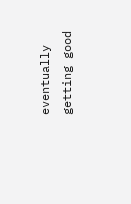eventually getting good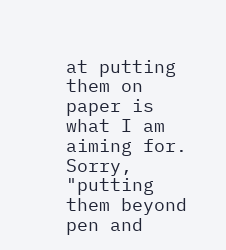at putting them on paper is what I am aiming for. Sorry, "putting them beyond pen and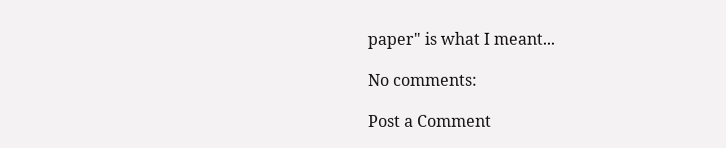paper" is what I meant...

No comments:

Post a Comment